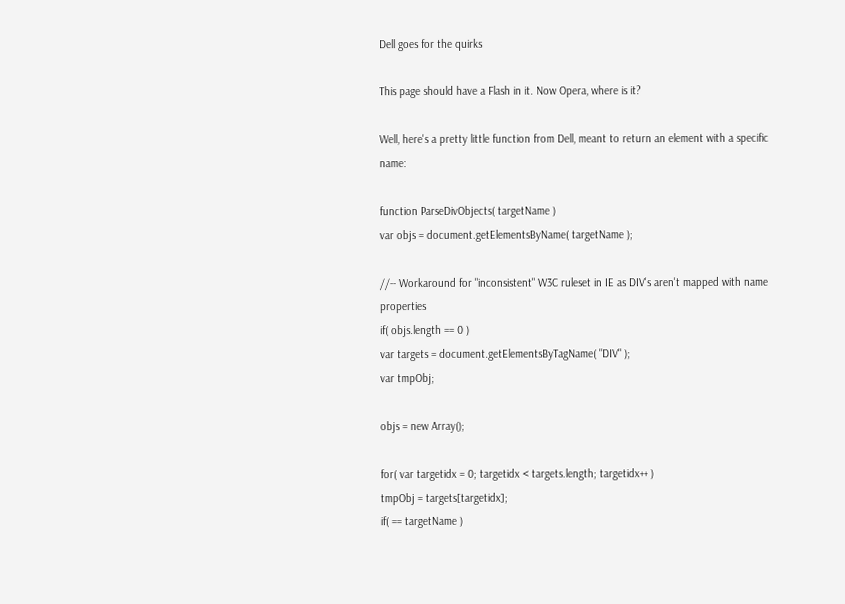Dell goes for the quirks

This page should have a Flash in it. Now Opera, where is it?

Well, here's a pretty little function from Dell, meant to return an element with a specific name:

function ParseDivObjects( targetName )
var objs = document.getElementsByName( targetName );

//-- Workaround for "inconsistent" W3C ruleset in IE as DIV's aren't mapped with name properties
if( objs.length == 0 )
var targets = document.getElementsByTagName( "DIV" );
var tmpObj;

objs = new Array();

for( var targetidx = 0; targetidx < targets.length; targetidx++ )
tmpObj = targets[targetidx];
if( == targetName )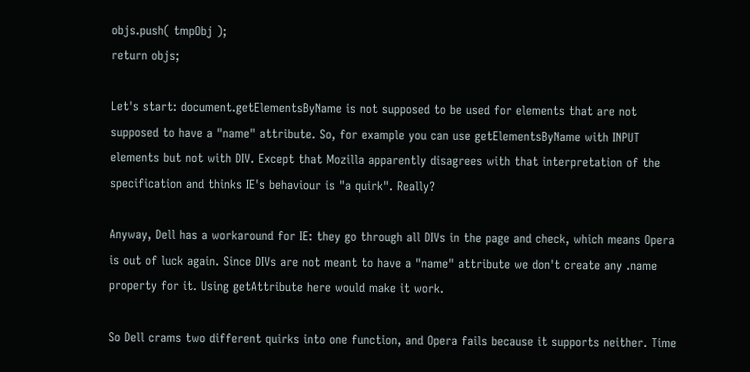objs.push( tmpObj );
return objs;

Let's start: document.getElementsByName is not supposed to be used for elements that are not supposed to have a "name" attribute. So, for example you can use getElementsByName with INPUT elements but not with DIV. Except that Mozilla apparently disagrees with that interpretation of the specification and thinks IE's behaviour is "a quirk". Really?

Anyway, Dell has a workaround for IE: they go through all DIVs in the page and check, which means Opera is out of luck again. Since DIVs are not meant to have a "name" attribute we don't create any .name property for it. Using getAttribute here would make it work.

So Dell crams two different quirks into one function, and Opera fails because it supports neither. Time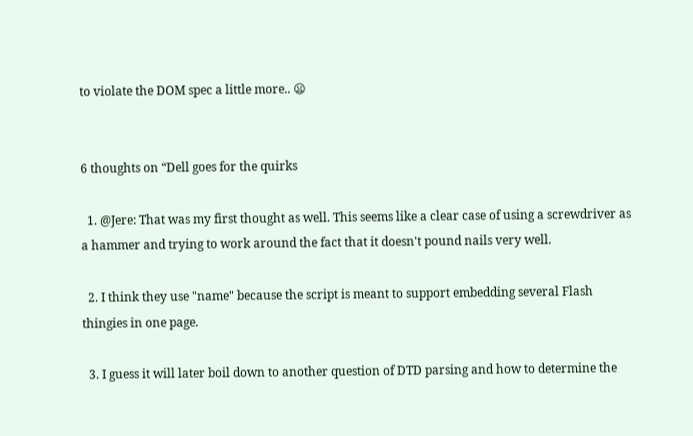to violate the DOM spec a little more.. 😦


6 thoughts on “Dell goes for the quirks

  1. @Jere: That was my first thought as well. This seems like a clear case of using a screwdriver as a hammer and trying to work around the fact that it doesn't pound nails very well.

  2. I think they use "name" because the script is meant to support embedding several Flash thingies in one page.

  3. I guess it will later boil down to another question of DTD parsing and how to determine the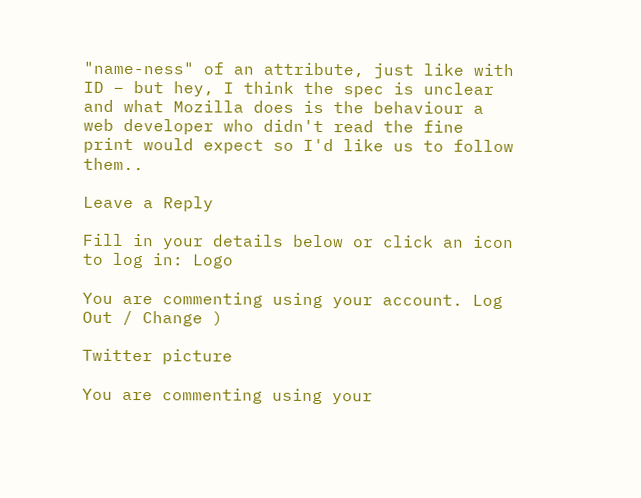"name-ness" of an attribute, just like with ID – but hey, I think the spec is unclear and what Mozilla does is the behaviour a web developer who didn't read the fine print would expect so I'd like us to follow them..

Leave a Reply

Fill in your details below or click an icon to log in: Logo

You are commenting using your account. Log Out / Change )

Twitter picture

You are commenting using your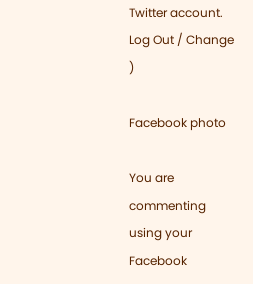Twitter account. Log Out / Change )

Facebook photo

You are commenting using your Facebook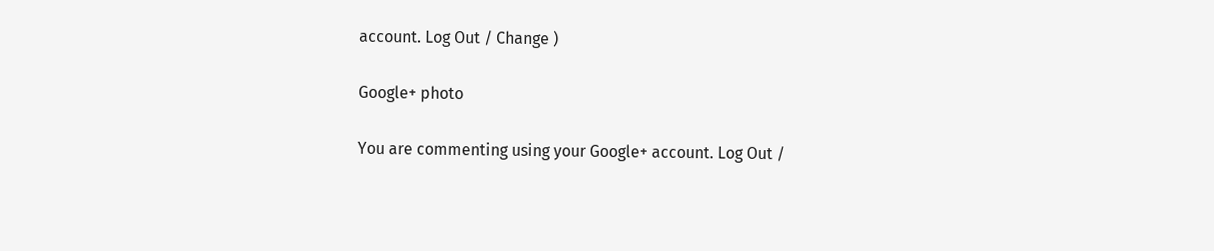account. Log Out / Change )

Google+ photo

You are commenting using your Google+ account. Log Out /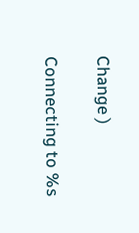Change )

Connecting to %s